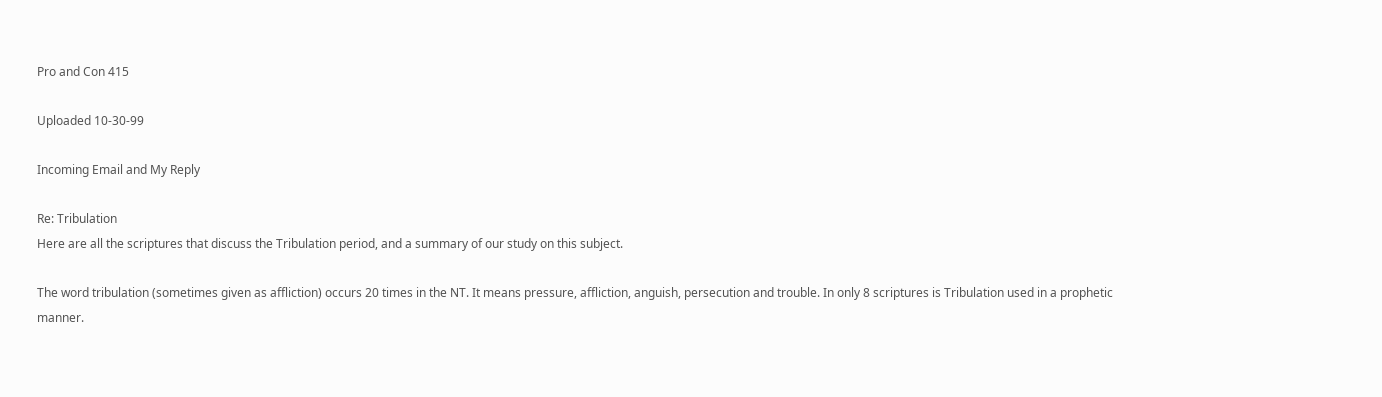Pro and Con 415

Uploaded 10-30-99

Incoming Email and My Reply

Re: Tribulation
Here are all the scriptures that discuss the Tribulation period, and a summary of our study on this subject.

The word tribulation (sometimes given as affliction) occurs 20 times in the NT. It means pressure, affliction, anguish, persecution and trouble. In only 8 scriptures is Tribulation used in a prophetic manner.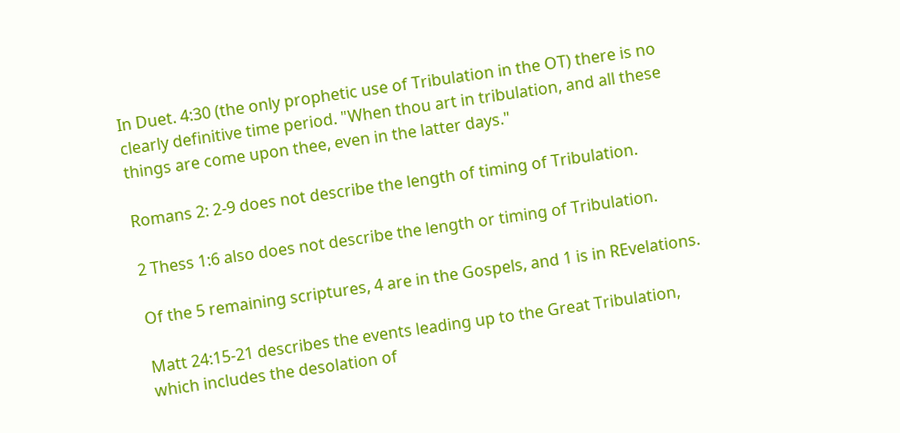In Duet. 4:30 (the only prophetic use of Tribulation in the OT) there is no clearly definitive time period. "When thou art in tribulation, and all these things are come upon thee, even in the latter days."

Romans 2: 2-9 does not describe the length of timing of Tribulation.

2 Thess 1:6 also does not describe the length or timing of Tribulation.

Of the 5 remaining scriptures, 4 are in the Gospels, and 1 is in REvelations.

Matt 24:15-21 describes the events leading up to the Great Tribulation, which includes the desolation of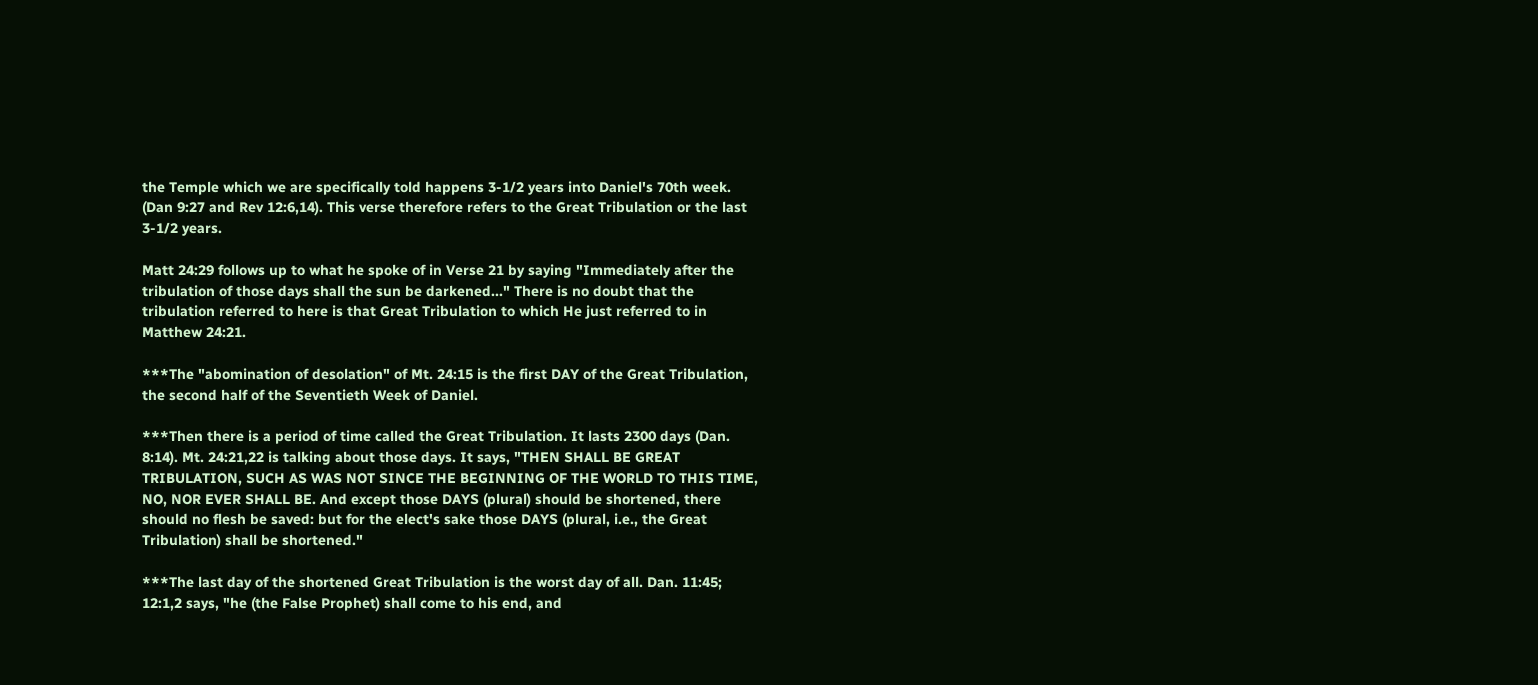the Temple which we are specifically told happens 3-1/2 years into Daniel's 70th week. (Dan 9:27 and Rev 12:6,14). This verse therefore refers to the Great Tribulation or the last 3-1/2 years.

Matt 24:29 follows up to what he spoke of in Verse 21 by saying "Immediately after the tribulation of those days shall the sun be darkened..." There is no doubt that the tribulation referred to here is that Great Tribulation to which He just referred to in Matthew 24:21.

***The "abomination of desolation" of Mt. 24:15 is the first DAY of the Great Tribulation, the second half of the Seventieth Week of Daniel.

***Then there is a period of time called the Great Tribulation. It lasts 2300 days (Dan. 8:14). Mt. 24:21,22 is talking about those days. It says, "THEN SHALL BE GREAT TRIBULATION, SUCH AS WAS NOT SINCE THE BEGINNING OF THE WORLD TO THIS TIME, NO, NOR EVER SHALL BE. And except those DAYS (plural) should be shortened, there should no flesh be saved: but for the elect's sake those DAYS (plural, i.e., the Great Tribulation) shall be shortened."

***The last day of the shortened Great Tribulation is the worst day of all. Dan. 11:45; 12:1,2 says, "he (the False Prophet) shall come to his end, and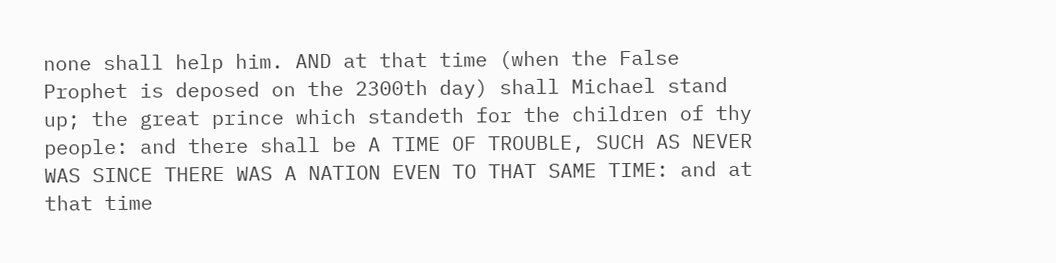none shall help him. AND at that time (when the False Prophet is deposed on the 2300th day) shall Michael stand up; the great prince which standeth for the children of thy people: and there shall be A TIME OF TROUBLE, SUCH AS NEVER WAS SINCE THERE WAS A NATION EVEN TO THAT SAME TIME: and at that time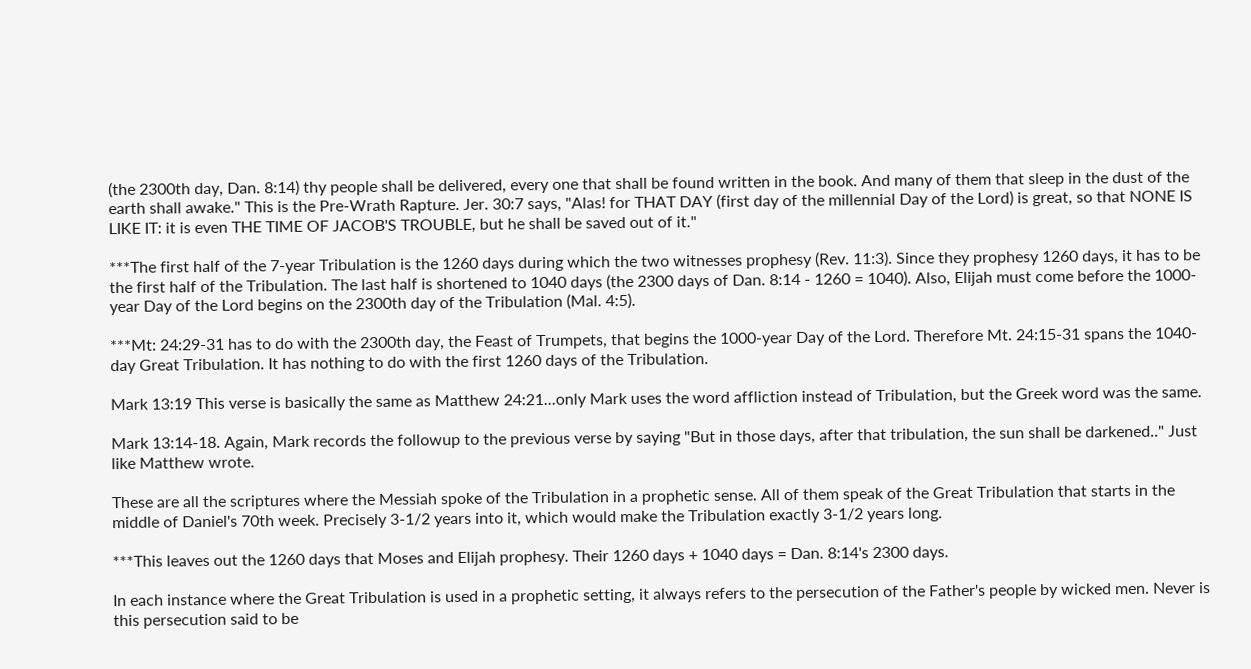(the 2300th day, Dan. 8:14) thy people shall be delivered, every one that shall be found written in the book. And many of them that sleep in the dust of the earth shall awake." This is the Pre-Wrath Rapture. Jer. 30:7 says, "Alas! for THAT DAY (first day of the millennial Day of the Lord) is great, so that NONE IS LIKE IT: it is even THE TIME OF JACOB'S TROUBLE, but he shall be saved out of it."

***The first half of the 7-year Tribulation is the 1260 days during which the two witnesses prophesy (Rev. 11:3). Since they prophesy 1260 days, it has to be the first half of the Tribulation. The last half is shortened to 1040 days (the 2300 days of Dan. 8:14 - 1260 = 1040). Also, Elijah must come before the 1000-year Day of the Lord begins on the 2300th day of the Tribulation (Mal. 4:5).

***Mt: 24:29-31 has to do with the 2300th day, the Feast of Trumpets, that begins the 1000-year Day of the Lord. Therefore Mt. 24:15-31 spans the 1040-day Great Tribulation. It has nothing to do with the first 1260 days of the Tribulation.

Mark 13:19 This verse is basically the same as Matthew 24:21...only Mark uses the word affliction instead of Tribulation, but the Greek word was the same.

Mark 13:14-18. Again, Mark records the followup to the previous verse by saying "But in those days, after that tribulation, the sun shall be darkened.." Just like Matthew wrote.

These are all the scriptures where the Messiah spoke of the Tribulation in a prophetic sense. All of them speak of the Great Tribulation that starts in the middle of Daniel's 70th week. Precisely 3-1/2 years into it, which would make the Tribulation exactly 3-1/2 years long.

***This leaves out the 1260 days that Moses and Elijah prophesy. Their 1260 days + 1040 days = Dan. 8:14's 2300 days.

In each instance where the Great Tribulation is used in a prophetic setting, it always refers to the persecution of the Father's people by wicked men. Never is this persecution said to be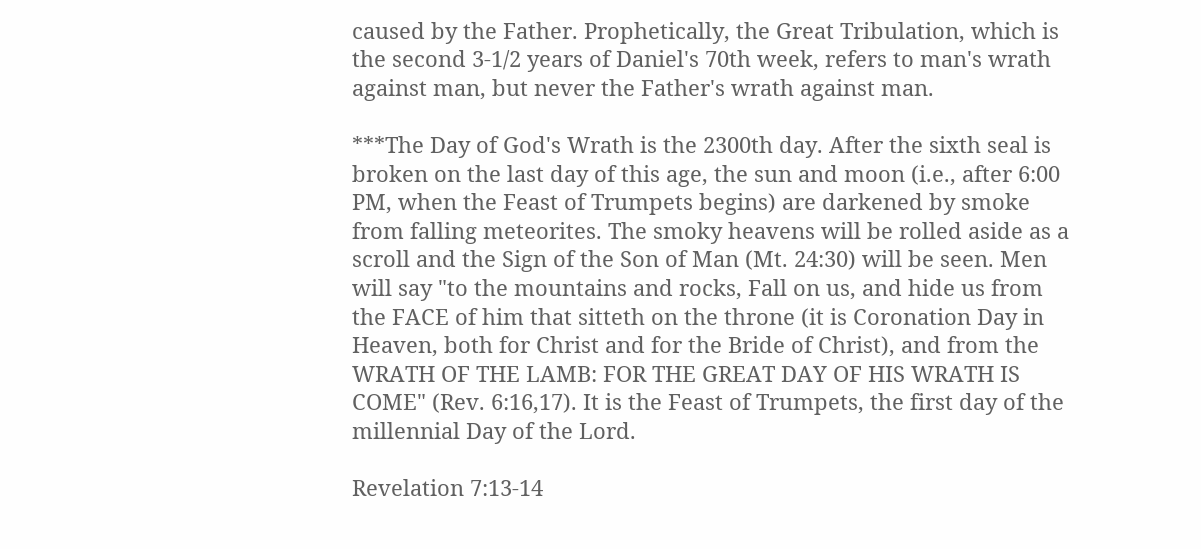caused by the Father. Prophetically, the Great Tribulation, which is the second 3-1/2 years of Daniel's 70th week, refers to man's wrath against man, but never the Father's wrath against man.

***The Day of God's Wrath is the 2300th day. After the sixth seal is broken on the last day of this age, the sun and moon (i.e., after 6:00 PM, when the Feast of Trumpets begins) are darkened by smoke from falling meteorites. The smoky heavens will be rolled aside as a scroll and the Sign of the Son of Man (Mt. 24:30) will be seen. Men will say "to the mountains and rocks, Fall on us, and hide us from the FACE of him that sitteth on the throne (it is Coronation Day in Heaven, both for Christ and for the Bride of Christ), and from the WRATH OF THE LAMB: FOR THE GREAT DAY OF HIS WRATH IS COME" (Rev. 6:16,17). It is the Feast of Trumpets, the first day of the millennial Day of the Lord.

Revelation 7:13-14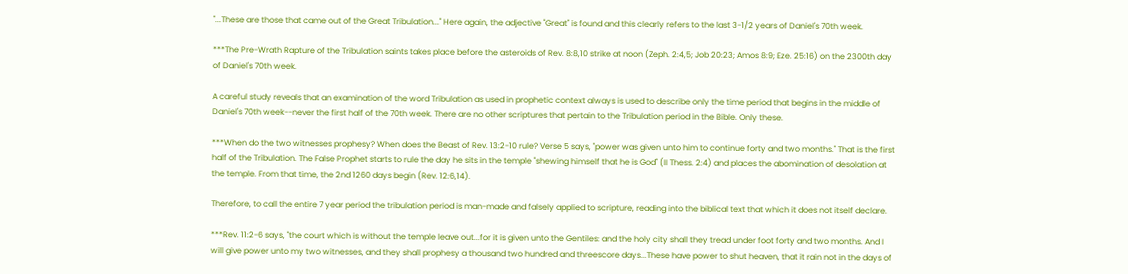"...These are those that came out of the Great Tribulation..." Here again, the adjective "Great" is found and this clearly refers to the last 3-1/2 years of Daniel's 70th week.

***The Pre-Wrath Rapture of the Tribulation saints takes place before the asteroids of Rev. 8:8,10 strike at noon (Zeph. 2:4,5; Job 20:23; Amos 8:9; Eze. 25:16) on the 2300th day of Daniel's 70th week.

A careful study reveals that an examination of the word Tribulation as used in prophetic context always is used to describe only the time period that begins in the middle of Daniel's 70th week--never the first half of the 70th week. There are no other scriptures that pertain to the Tribulation period in the Bible. Only these.

***When do the two witnesses prophesy? When does the Beast of Rev. 13:2-10 rule? Verse 5 says, "power was given unto him to continue forty and two months." That is the first half of the Tribulation. The False Prophet starts to rule the day he sits in the temple "shewing himself that he is God" (II Thess. 2:4) and places the abomination of desolation at the temple. From that time, the 2nd 1260 days begin (Rev. 12:6,14).

Therefore, to call the entire 7 year period the tribulation period is man-made and falsely applied to scripture, reading into the biblical text that which it does not itself declare.

***Rev. 11:2-6 says, "the court which is without the temple leave out...for it is given unto the Gentiles: and the holy city shall they tread under foot forty and two months. And I will give power unto my two witnesses, and they shall prophesy a thousand two hundred and threescore days...These have power to shut heaven, that it rain not in the days of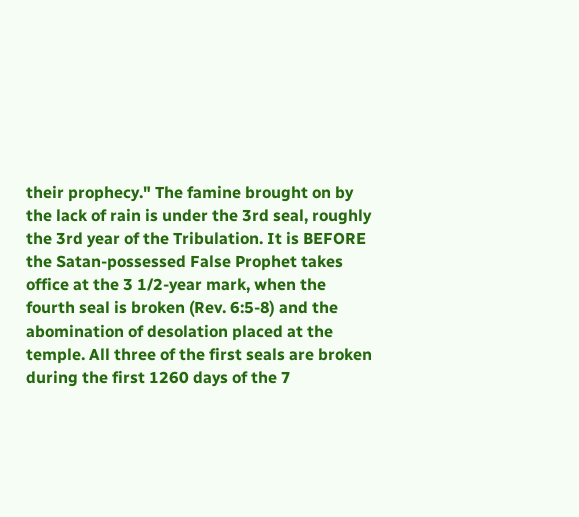their prophecy." The famine brought on by the lack of rain is under the 3rd seal, roughly the 3rd year of the Tribulation. It is BEFORE the Satan-possessed False Prophet takes office at the 3 1/2-year mark, when the fourth seal is broken (Rev. 6:5-8) and the abomination of desolation placed at the temple. All three of the first seals are broken during the first 1260 days of the 7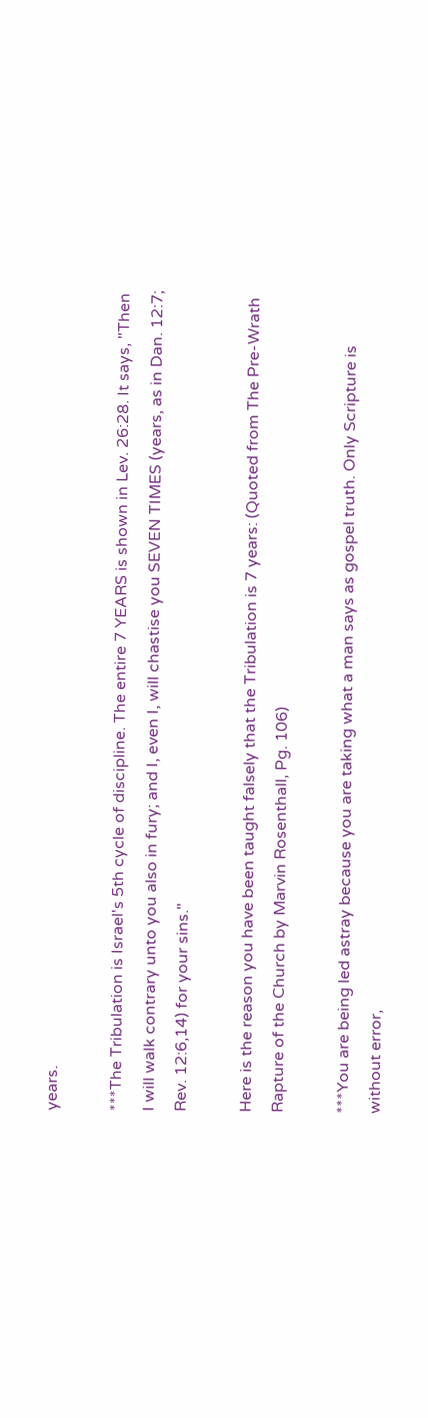years.

***The Tribulation is Israel's 5th cycle of discipline. The entire 7 YEARS is shown in Lev. 26:28. It says, "Then I will walk contrary unto you also in fury; and I, even I, will chastise you SEVEN TIMES (years, as in Dan. 12:7; Rev. 12:6,14) for your sins."

Here is the reason you have been taught falsely that the Tribulation is 7 years: (Quoted from The Pre-Wrath Rapture of the Church by Marvin Rosenthall, Pg. 106)

***You are being led astray because you are taking what a man says as gospel truth. Only Scripture is without error,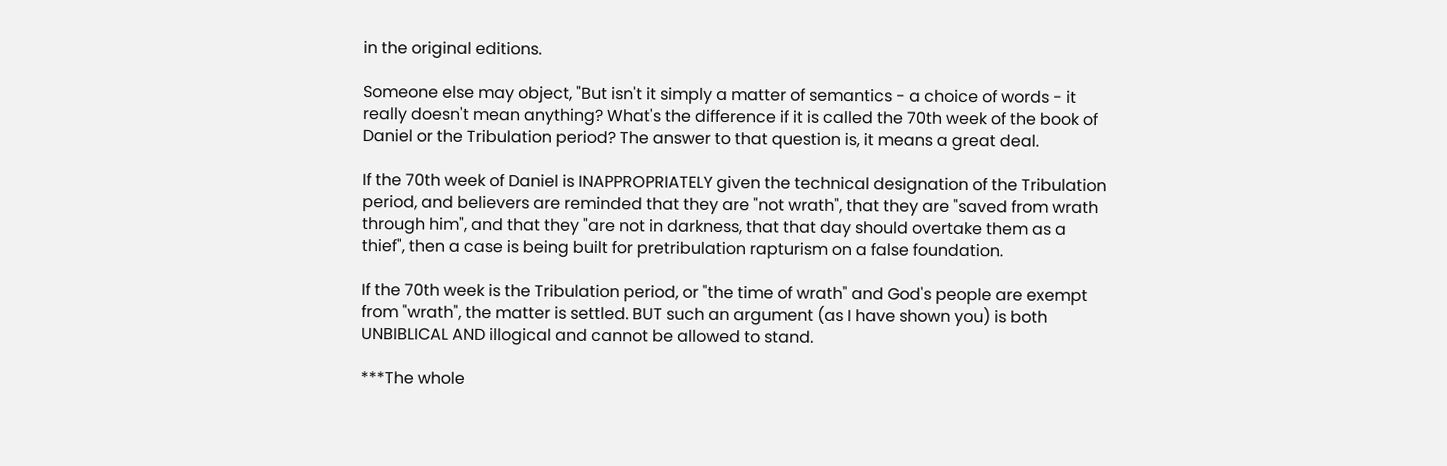in the original editions.

Someone else may object, "But isn't it simply a matter of semantics - a choice of words - it really doesn't mean anything? What's the difference if it is called the 70th week of the book of Daniel or the Tribulation period? The answer to that question is, it means a great deal.

If the 70th week of Daniel is INAPPROPRIATELY given the technical designation of the Tribulation period, and believers are reminded that they are "not wrath", that they are "saved from wrath through him", and that they "are not in darkness, that that day should overtake them as a thief", then a case is being built for pretribulation rapturism on a false foundation.

If the 70th week is the Tribulation period, or "the time of wrath" and God's people are exempt from "wrath", the matter is settled. BUT such an argument (as I have shown you) is both UNBIBLICAL AND illogical and cannot be allowed to stand.

***The whole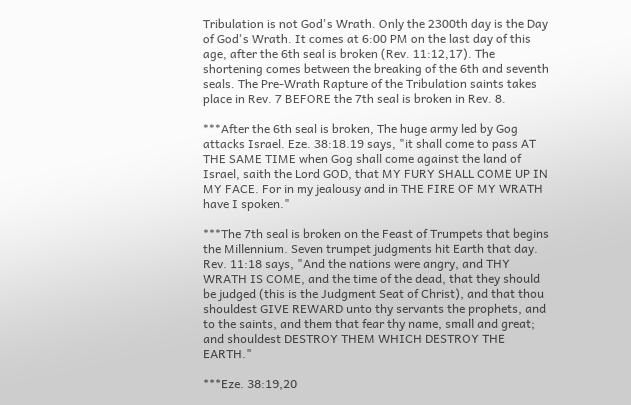Tribulation is not God's Wrath. Only the 2300th day is the Day of God's Wrath. It comes at 6:00 PM on the last day of this age, after the 6th seal is broken (Rev. 11:12,17). The shortening comes between the breaking of the 6th and seventh seals. The Pre-Wrath Rapture of the Tribulation saints takes place in Rev. 7 BEFORE the 7th seal is broken in Rev. 8.

***After the 6th seal is broken, The huge army led by Gog attacks Israel. Eze. 38:18.19 says, "it shall come to pass AT THE SAME TIME when Gog shall come against the land of Israel, saith the Lord GOD, that MY FURY SHALL COME UP IN MY FACE. For in my jealousy and in THE FIRE OF MY WRATH have I spoken."

***The 7th seal is broken on the Feast of Trumpets that begins the Millennium. Seven trumpet judgments hit Earth that day. Rev. 11:18 says, "And the nations were angry, and THY WRATH IS COME, and the time of the dead, that they should be judged (this is the Judgment Seat of Christ), and that thou shouldest GIVE REWARD unto thy servants the prophets, and to the saints, and them that fear thy name, small and great; and shouldest DESTROY THEM WHICH DESTROY THE EARTH."

***Eze. 38:19,20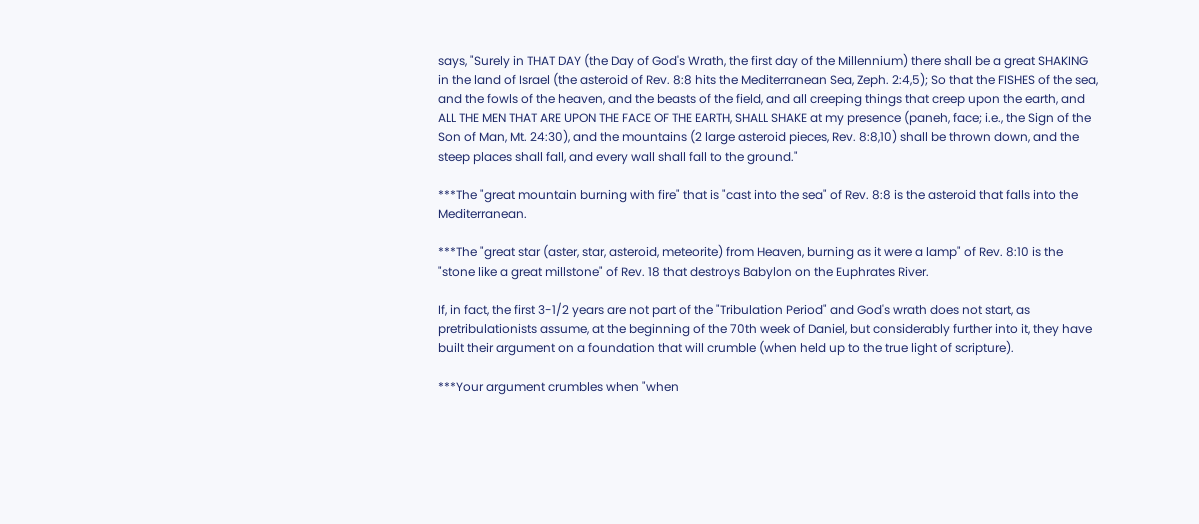says, "Surely in THAT DAY (the Day of God's Wrath, the first day of the Millennium) there shall be a great SHAKING in the land of Israel (the asteroid of Rev. 8:8 hits the Mediterranean Sea, Zeph. 2:4,5); So that the FISHES of the sea, and the fowls of the heaven, and the beasts of the field, and all creeping things that creep upon the earth, and ALL THE MEN THAT ARE UPON THE FACE OF THE EARTH, SHALL SHAKE at my presence (paneh, face; i.e., the Sign of the Son of Man, Mt. 24:30), and the mountains (2 large asteroid pieces, Rev. 8:8,10) shall be thrown down, and the steep places shall fall, and every wall shall fall to the ground."

***The "great mountain burning with fire" that is "cast into the sea" of Rev. 8:8 is the asteroid that falls into the Mediterranean.

***The "great star (aster, star, asteroid, meteorite) from Heaven, burning as it were a lamp" of Rev. 8:10 is the "stone like a great millstone" of Rev. 18 that destroys Babylon on the Euphrates River.

If, in fact, the first 3-1/2 years are not part of the "Tribulation Period" and God's wrath does not start, as pretribulationists assume, at the beginning of the 70th week of Daniel, but considerably further into it, they have built their argument on a foundation that will crumble (when held up to the true light of scripture).

***Your argument crumbles when "when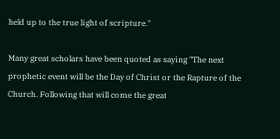held up to the true light of scripture."

Many great scholars have been quoted as saying "The next prophetic event will be the Day of Christ or the Rapture of the Church. Following that will come the great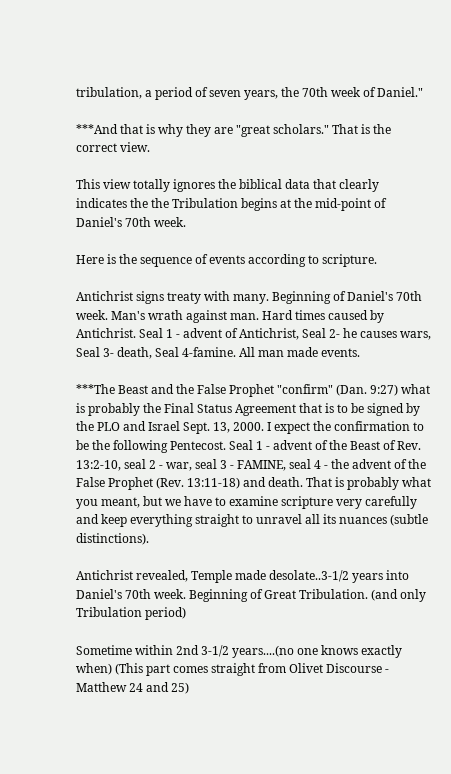tribulation, a period of seven years, the 70th week of Daniel."

***And that is why they are "great scholars." That is the correct view.

This view totally ignores the biblical data that clearly indicates the the Tribulation begins at the mid-point of Daniel's 70th week.

Here is the sequence of events according to scripture.

Antichrist signs treaty with many. Beginning of Daniel's 70th week. Man's wrath against man. Hard times caused by Antichrist. Seal 1 - advent of Antichrist, Seal 2- he causes wars, Seal 3- death, Seal 4-famine. All man made events.

***The Beast and the False Prophet "confirm" (Dan. 9:27) what is probably the Final Status Agreement that is to be signed by the PLO and Israel Sept. 13, 2000. I expect the confirmation to be the following Pentecost. Seal 1 - advent of the Beast of Rev. 13:2-10, seal 2 - war, seal 3 - FAMINE, seal 4 - the advent of the False Prophet (Rev. 13:11-18) and death. That is probably what you meant, but we have to examine scripture very carefully and keep everything straight to unravel all its nuances (subtle distinctions).

Antichrist revealed, Temple made desolate..3-1/2 years into Daniel's 70th week. Beginning of Great Tribulation. (and only Tribulation period)

Sometime within 2nd 3-1/2 years....(no one knows exactly when) (This part comes straight from Olivet Discourse - Matthew 24 and 25)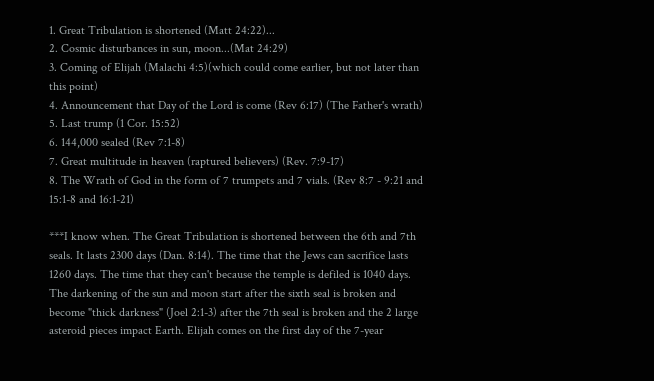1. Great Tribulation is shortened (Matt 24:22)...
2. Cosmic disturbances in sun, moon...(Mat 24:29)
3. Coming of Elijah (Malachi 4:5)(which could come earlier, but not later than this point)
4. Announcement that Day of the Lord is come (Rev 6:17) (The Father's wrath)
5. Last trump (1 Cor. 15:52)
6. 144,000 sealed (Rev 7:1-8)
7. Great multitude in heaven (raptured believers) (Rev. 7:9-17)
8. The Wrath of God in the form of 7 trumpets and 7 vials. (Rev 8:7 - 9:21 and 15:1-8 and 16:1-21)

***I know when. The Great Tribulation is shortened between the 6th and 7th seals. It lasts 2300 days (Dan. 8:14). The time that the Jews can sacrifice lasts 1260 days. The time that they can't because the temple is defiled is 1040 days. The darkening of the sun and moon start after the sixth seal is broken and become "thick darkness" (Joel 2:1-3) after the 7th seal is broken and the 2 large asteroid pieces impact Earth. Elijah comes on the first day of the 7-year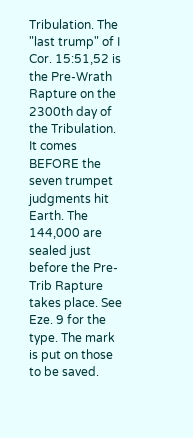Tribulation. The "last trump" of I Cor. 15:51,52 is the Pre-Wrath Rapture on the 2300th day of the Tribulation. It comes BEFORE the seven trumpet judgments hit Earth. The 144,000 are sealed just before the Pre-Trib Rapture takes place. See Eze. 9 for the type. The mark is put on those to be saved.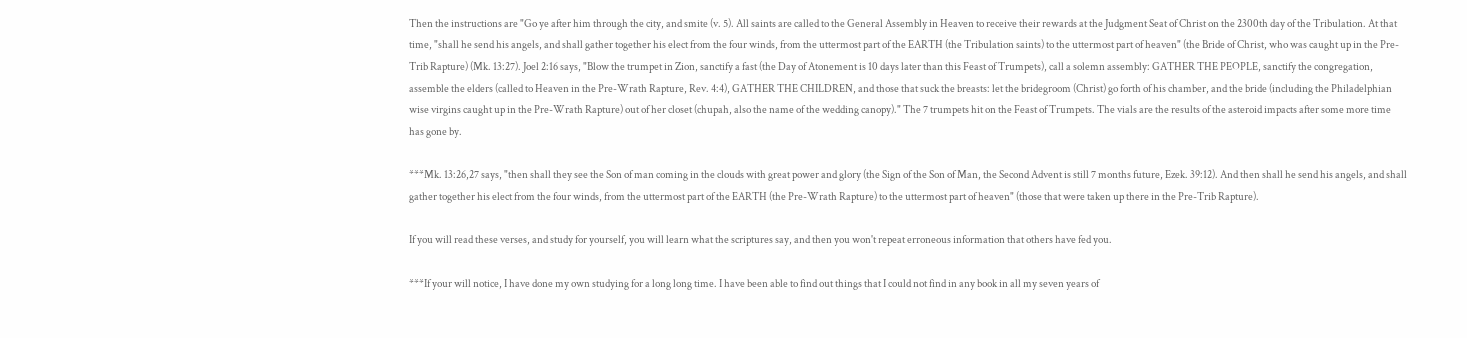Then the instructions are "Go ye after him through the city, and smite (v. 5). All saints are called to the General Assembly in Heaven to receive their rewards at the Judgment Seat of Christ on the 2300th day of the Tribulation. At that time, "shall he send his angels, and shall gather together his elect from the four winds, from the uttermost part of the EARTH (the Tribulation saints) to the uttermost part of heaven" (the Bride of Christ, who was caught up in the Pre-Trib Rapture) (Mk. 13:27). Joel 2:16 says, "Blow the trumpet in Zion, sanctify a fast (the Day of Atonement is 10 days later than this Feast of Trumpets), call a solemn assembly: GATHER THE PEOPLE, sanctify the congregation, assemble the elders (called to Heaven in the Pre-Wrath Rapture, Rev. 4:4), GATHER THE CHILDREN, and those that suck the breasts: let the bridegroom (Christ) go forth of his chamber, and the bride (including the Philadelphian wise virgins caught up in the Pre-Wrath Rapture) out of her closet (chupah, also the name of the wedding canopy)." The 7 trumpets hit on the Feast of Trumpets. The vials are the results of the asteroid impacts after some more time has gone by.

***Mk. 13:26,27 says, "then shall they see the Son of man coming in the clouds with great power and glory (the Sign of the Son of Man, the Second Advent is still 7 months future, Ezek. 39:12). And then shall he send his angels, and shall gather together his elect from the four winds, from the uttermost part of the EARTH (the Pre-Wrath Rapture) to the uttermost part of heaven" (those that were taken up there in the Pre-Trib Rapture).

If you will read these verses, and study for yourself, you will learn what the scriptures say, and then you won't repeat erroneous information that others have fed you.

***If your will notice, I have done my own studying for a long long time. I have been able to find out things that I could not find in any book in all my seven years of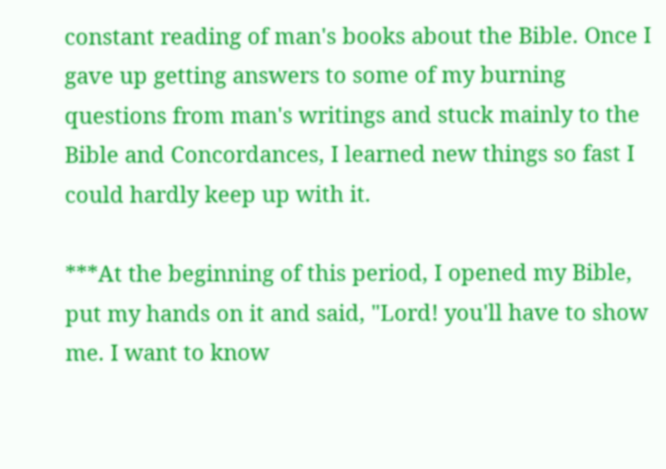constant reading of man's books about the Bible. Once I gave up getting answers to some of my burning questions from man's writings and stuck mainly to the Bible and Concordances, I learned new things so fast I could hardly keep up with it.

***At the beginning of this period, I opened my Bible, put my hands on it and said, "Lord! you'll have to show me. I want to know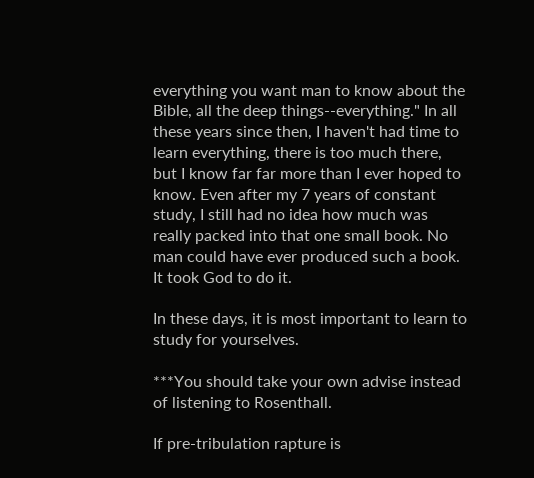everything you want man to know about the Bible, all the deep things--everything." In all these years since then, I haven't had time to learn everything, there is too much there, but I know far far more than I ever hoped to know. Even after my 7 years of constant study, I still had no idea how much was really packed into that one small book. No man could have ever produced such a book. It took God to do it.

In these days, it is most important to learn to study for yourselves.

***You should take your own advise instead of listening to Rosenthall.

If pre-tribulation rapture is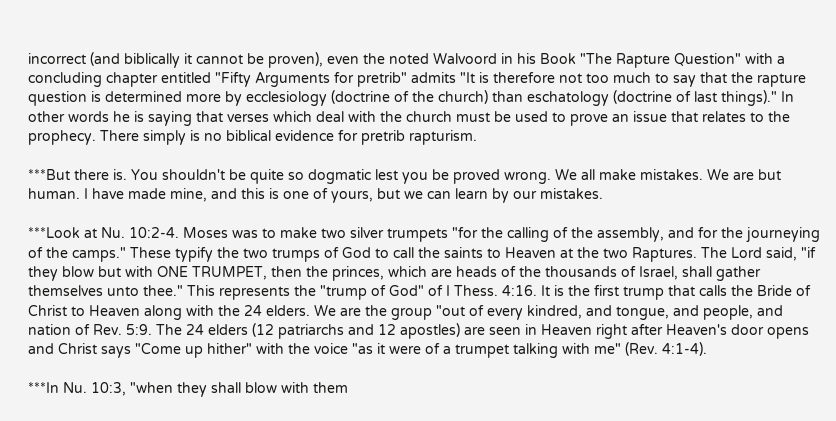incorrect (and biblically it cannot be proven), even the noted Walvoord in his Book "The Rapture Question" with a concluding chapter entitled "Fifty Arguments for pretrib" admits "It is therefore not too much to say that the rapture question is determined more by ecclesiology (doctrine of the church) than eschatology (doctrine of last things)." In other words he is saying that verses which deal with the church must be used to prove an issue that relates to the prophecy. There simply is no biblical evidence for pretrib rapturism.

***But there is. You shouldn't be quite so dogmatic lest you be proved wrong. We all make mistakes. We are but human. I have made mine, and this is one of yours, but we can learn by our mistakes.

***Look at Nu. 10:2-4. Moses was to make two silver trumpets "for the calling of the assembly, and for the journeying of the camps." These typify the two trumps of God to call the saints to Heaven at the two Raptures. The Lord said, "if they blow but with ONE TRUMPET, then the princes, which are heads of the thousands of Israel, shall gather themselves unto thee." This represents the "trump of God" of I Thess. 4:16. It is the first trump that calls the Bride of Christ to Heaven along with the 24 elders. We are the group "out of every kindred, and tongue, and people, and nation of Rev. 5:9. The 24 elders (12 patriarchs and 12 apostles) are seen in Heaven right after Heaven's door opens and Christ says "Come up hither" with the voice "as it were of a trumpet talking with me" (Rev. 4:1-4).

***In Nu. 10:3, "when they shall blow with them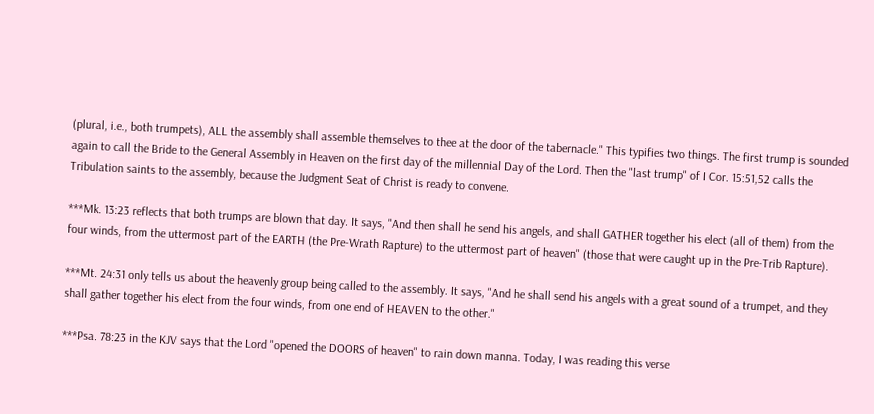(plural, i.e., both trumpets), ALL the assembly shall assemble themselves to thee at the door of the tabernacle." This typifies two things. The first trump is sounded again to call the Bride to the General Assembly in Heaven on the first day of the millennial Day of the Lord. Then the "last trump" of I Cor. 15:51,52 calls the Tribulation saints to the assembly, because the Judgment Seat of Christ is ready to convene.

***Mk. 13:23 reflects that both trumps are blown that day. It says, "And then shall he send his angels, and shall GATHER together his elect (all of them) from the four winds, from the uttermost part of the EARTH (the Pre-Wrath Rapture) to the uttermost part of heaven" (those that were caught up in the Pre-Trib Rapture).

***Mt. 24:31 only tells us about the heavenly group being called to the assembly. It says, "And he shall send his angels with a great sound of a trumpet, and they shall gather together his elect from the four winds, from one end of HEAVEN to the other."

***Psa. 78:23 in the KJV says that the Lord "opened the DOORS of heaven" to rain down manna. Today, I was reading this verse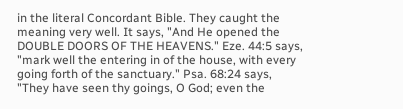in the literal Concordant Bible. They caught the meaning very well. It says, "And He opened the DOUBLE DOORS OF THE HEAVENS." Eze. 44:5 says, "mark well the entering in of the house, with every going forth of the sanctuary." Psa. 68:24 says, "They have seen thy goings, O God; even the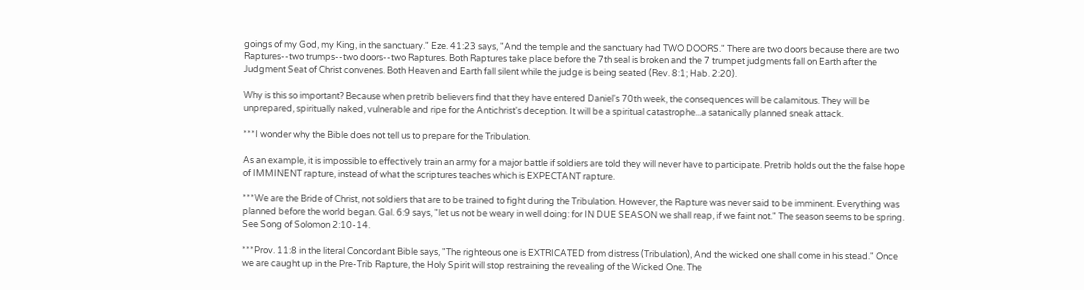goings of my God, my King, in the sanctuary." Eze. 41:23 says, "And the temple and the sanctuary had TWO DOORS." There are two doors because there are two Raptures--two trumps--two doors--two Raptures. Both Raptures take place before the 7th seal is broken and the 7 trumpet judgments fall on Earth after the Judgment Seat of Christ convenes. Both Heaven and Earth fall silent while the judge is being seated (Rev. 8:1; Hab. 2:20).

Why is this so important? Because when pretrib believers find that they have entered Daniel's 70th week, the consequences will be calamitous. They will be unprepared, spiritually naked, vulnerable and ripe for the Antichrist's deception. It will be a spiritual catastrophe...a satanically planned sneak attack.

***I wonder why the Bible does not tell us to prepare for the Tribulation.

As an example, it is impossible to effectively train an army for a major battle if soldiers are told they will never have to participate. Pretrib holds out the the false hope of IMMINENT rapture, instead of what the scriptures teaches which is EXPECTANT rapture.

***We are the Bride of Christ, not soldiers that are to be trained to fight during the Tribulation. However, the Rapture was never said to be imminent. Everything was planned before the world began. Gal. 6:9 says, "let us not be weary in well doing: for IN DUE SEASON we shall reap, if we faint not." The season seems to be spring. See Song of Solomon 2:10-14.

***Prov. 11:8 in the literal Concordant Bible says, "The righteous one is EXTRICATED from distress (Tribulation), And the wicked one shall come in his stead." Once we are caught up in the Pre-Trib Rapture, the Holy Spirit will stop restraining the revealing of the Wicked One. The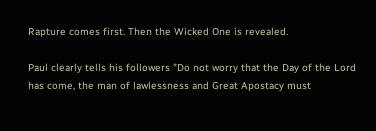Rapture comes first. Then the Wicked One is revealed.

Paul clearly tells his followers "Do not worry that the Day of the Lord has come, the man of lawlessness and Great Apostacy must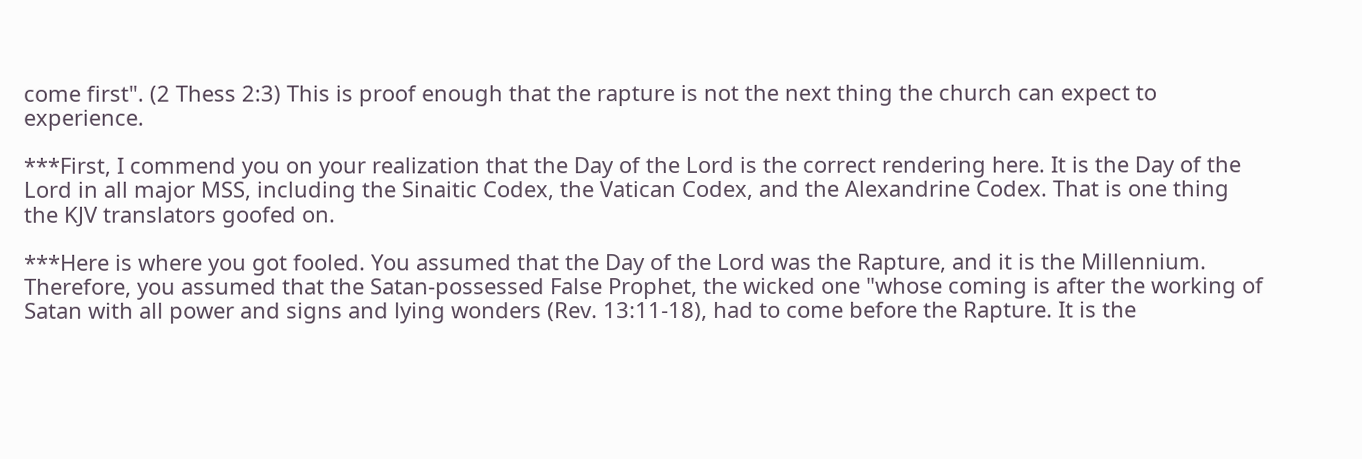come first". (2 Thess 2:3) This is proof enough that the rapture is not the next thing the church can expect to experience.

***First, I commend you on your realization that the Day of the Lord is the correct rendering here. It is the Day of the Lord in all major MSS, including the Sinaitic Codex, the Vatican Codex, and the Alexandrine Codex. That is one thing the KJV translators goofed on.

***Here is where you got fooled. You assumed that the Day of the Lord was the Rapture, and it is the Millennium. Therefore, you assumed that the Satan-possessed False Prophet, the wicked one "whose coming is after the working of Satan with all power and signs and lying wonders (Rev. 13:11-18), had to come before the Rapture. It is the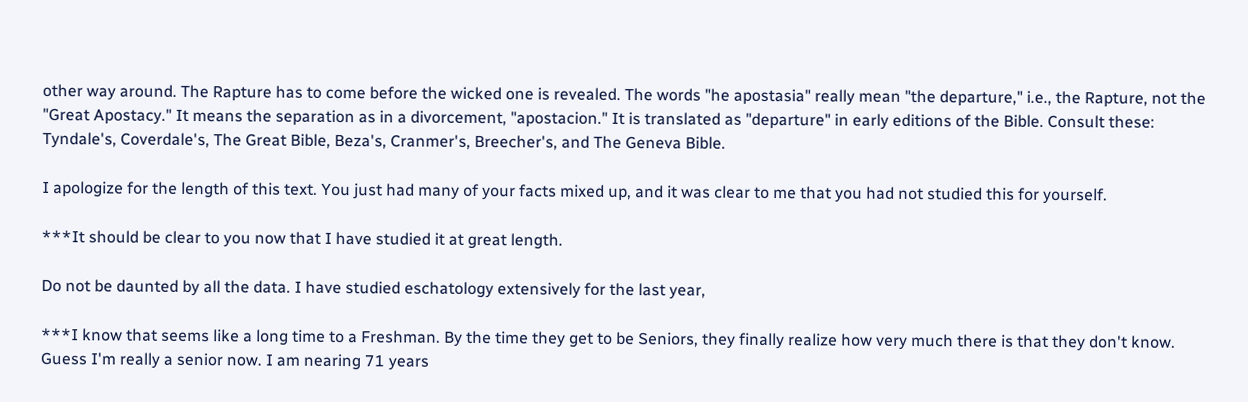other way around. The Rapture has to come before the wicked one is revealed. The words "he apostasia" really mean "the departure," i.e., the Rapture, not the "Great Apostacy." It means the separation as in a divorcement, "apostacion." It is translated as "departure" in early editions of the Bible. Consult these: Tyndale's, Coverdale's, The Great Bible, Beza's, Cranmer's, Breecher's, and The Geneva Bible.

I apologize for the length of this text. You just had many of your facts mixed up, and it was clear to me that you had not studied this for yourself.

***It should be clear to you now that I have studied it at great length.

Do not be daunted by all the data. I have studied eschatology extensively for the last year,

***I know that seems like a long time to a Freshman. By the time they get to be Seniors, they finally realize how very much there is that they don't know. Guess I'm really a senior now. I am nearing 71 years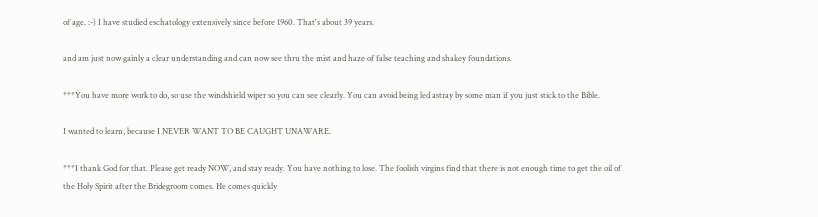of age. :-) I have studied eschatology extensively since before 1960. That's about 39 years.

and am just now gainly a clear understanding and can now see thru the mist and haze of false teaching and shakey foundations.

***You have more work to do, so use the windshield wiper so you can see clearly. You can avoid being led astray by some man if you just stick to the Bible.

I wanted to learn, because I NEVER WANT TO BE CAUGHT UNAWARE.

***I thank God for that. Please get ready NOW, and stay ready. You have nothing to lose. The foolish virgins find that there is not enough time to get the oil of the Holy Spirit after the Bridegroom comes. He comes quickly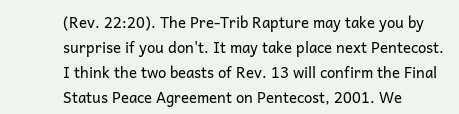(Rev. 22:20). The Pre-Trib Rapture may take you by surprise if you don't. It may take place next Pentecost. I think the two beasts of Rev. 13 will confirm the Final Status Peace Agreement on Pentecost, 2001. We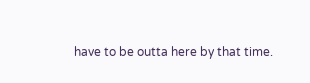have to be outta here by that time.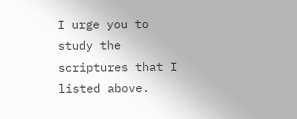I urge you to study the scriptures that I listed above.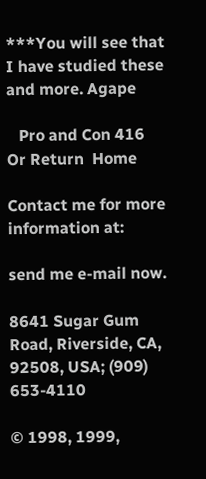***You will see that I have studied these and more. Agape

   Pro and Con 416   Or Return  Home

Contact me for more information at:

send me e-mail now.

8641 Sugar Gum Road, Riverside, CA, 92508, USA; (909) 653-4110

© 1998, 1999,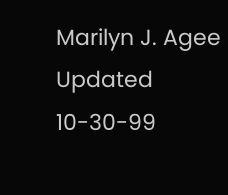Marilyn J. Agee
Updated 10-30-99